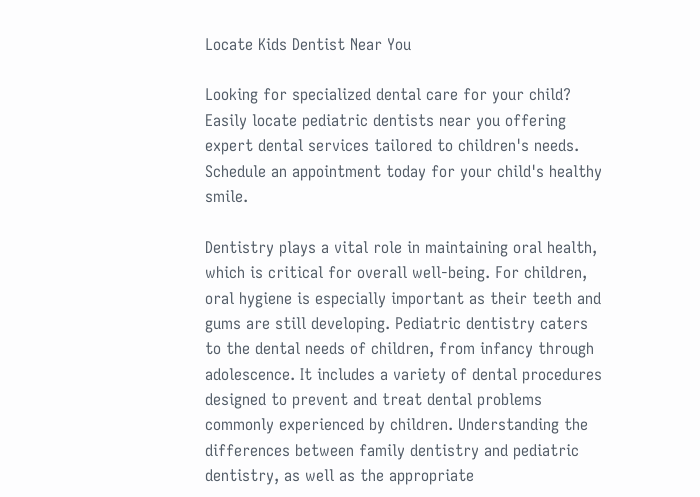Locate Kids Dentist Near You

Looking for specialized dental care for your child? Easily locate pediatric dentists near you offering expert dental services tailored to children's needs. Schedule an appointment today for your child's healthy smile.

Dentistry plays a vital role in maintaining oral health, which is critical for overall well-being. For children, oral hygiene is especially important as their teeth and gums are still developing. Pediatric dentistry caters to the dental needs of children, from infancy through adolescence. It includes a variety of dental procedures designed to prevent and treat dental problems commonly experienced by children. Understanding the differences between family dentistry and pediatric dentistry, as well as the appropriate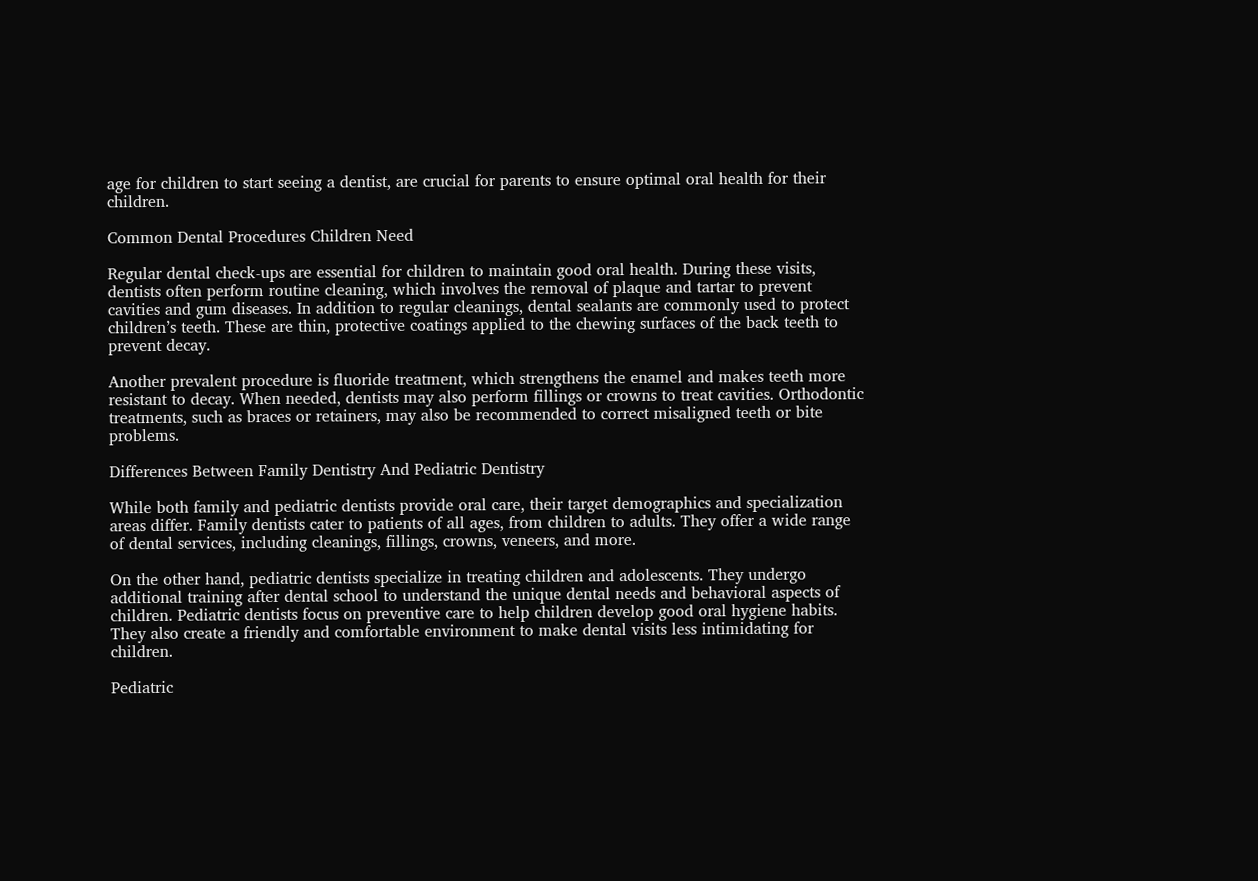age for children to start seeing a dentist, are crucial for parents to ensure optimal oral health for their children.

Common Dental Procedures Children Need

Regular dental check-ups are essential for children to maintain good oral health. During these visits, dentists often perform routine cleaning, which involves the removal of plaque and tartar to prevent cavities and gum diseases. In addition to regular cleanings, dental sealants are commonly used to protect children’s teeth. These are thin, protective coatings applied to the chewing surfaces of the back teeth to prevent decay.

Another prevalent procedure is fluoride treatment, which strengthens the enamel and makes teeth more resistant to decay. When needed, dentists may also perform fillings or crowns to treat cavities. Orthodontic treatments, such as braces or retainers, may also be recommended to correct misaligned teeth or bite problems.

Differences Between Family Dentistry And Pediatric Dentistry

While both family and pediatric dentists provide oral care, their target demographics and specialization areas differ. Family dentists cater to patients of all ages, from children to adults. They offer a wide range of dental services, including cleanings, fillings, crowns, veneers, and more.

On the other hand, pediatric dentists specialize in treating children and adolescents. They undergo additional training after dental school to understand the unique dental needs and behavioral aspects of children. Pediatric dentists focus on preventive care to help children develop good oral hygiene habits. They also create a friendly and comfortable environment to make dental visits less intimidating for children.

Pediatric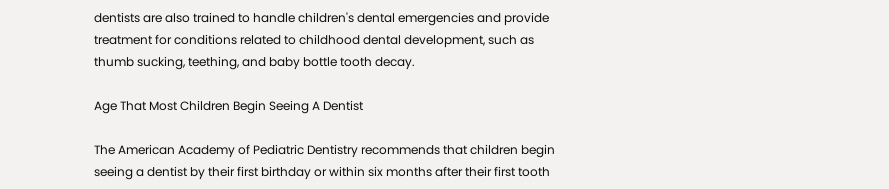dentists are also trained to handle children's dental emergencies and provide treatment for conditions related to childhood dental development, such as thumb sucking, teething, and baby bottle tooth decay.

Age That Most Children Begin Seeing A Dentist

The American Academy of Pediatric Dentistry recommends that children begin seeing a dentist by their first birthday or within six months after their first tooth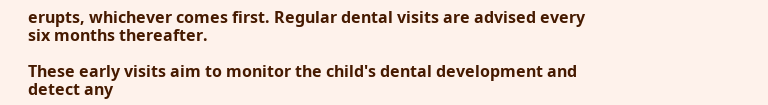erupts, whichever comes first. Regular dental visits are advised every six months thereafter.

These early visits aim to monitor the child's dental development and detect any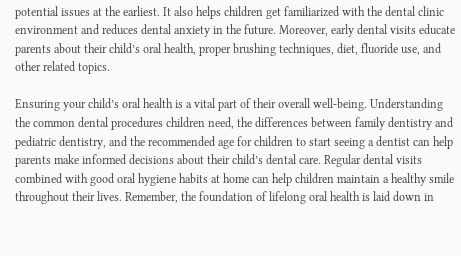potential issues at the earliest. It also helps children get familiarized with the dental clinic environment and reduces dental anxiety in the future. Moreover, early dental visits educate parents about their child’s oral health, proper brushing techniques, diet, fluoride use, and other related topics.

Ensuring your child’s oral health is a vital part of their overall well-being. Understanding the common dental procedures children need, the differences between family dentistry and pediatric dentistry, and the recommended age for children to start seeing a dentist can help parents make informed decisions about their child’s dental care. Regular dental visits combined with good oral hygiene habits at home can help children maintain a healthy smile throughout their lives. Remember, the foundation of lifelong oral health is laid down in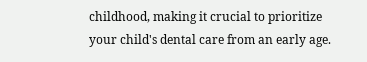childhood, making it crucial to prioritize your child's dental care from an early age.